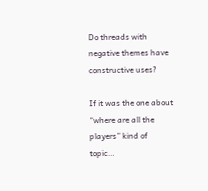Do threads with negative themes have constructive uses?

If it was the one about “where are all the players” kind of topic…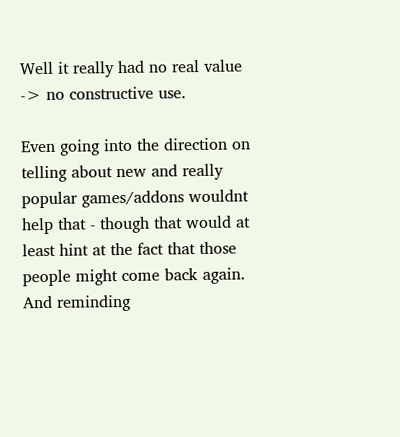Well it really had no real value -> no constructive use.

Even going into the direction on telling about new and really popular games/addons wouldnt help that - though that would at least hint at the fact that those people might come back again.
And reminding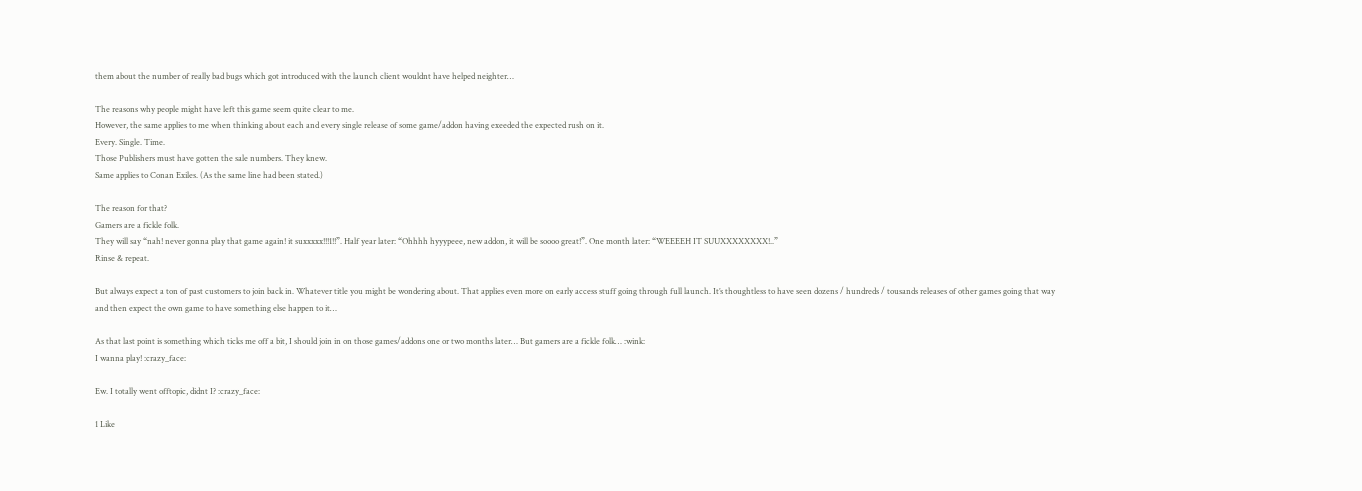them about the number of really bad bugs which got introduced with the launch client wouldnt have helped neighter…

The reasons why people might have left this game seem quite clear to me.
However, the same applies to me when thinking about each and every single release of some game/addon having exeeded the expected rush on it.
Every. Single. Time.
Those Publishers must have gotten the sale numbers. They knew.
Same applies to Conan Exiles. (As the same line had been stated.)

The reason for that?
Gamers are a fickle folk.
They will say “nah! never gonna play that game again! it suxxxxx!!!1!!”. Half year later: “Ohhhh hyyypeee, new addon, it will be soooo great!”. One month later: “WEEEEH IT SUUXXXXXXXX!..”
Rinse & repeat.

But always expect a ton of past customers to join back in. Whatever title you might be wondering about. That applies even more on early access stuff going through full launch. It’s thoughtless to have seen dozens / hundreds / tousands releases of other games going that way and then expect the own game to have something else happen to it…

As that last point is something which ticks me off a bit, I should join in on those games/addons one or two months later… But gamers are a fickle folk… :wink:
I wanna play! :crazy_face:

Ew. I totally went offtopic, didnt I? :crazy_face:

1 Like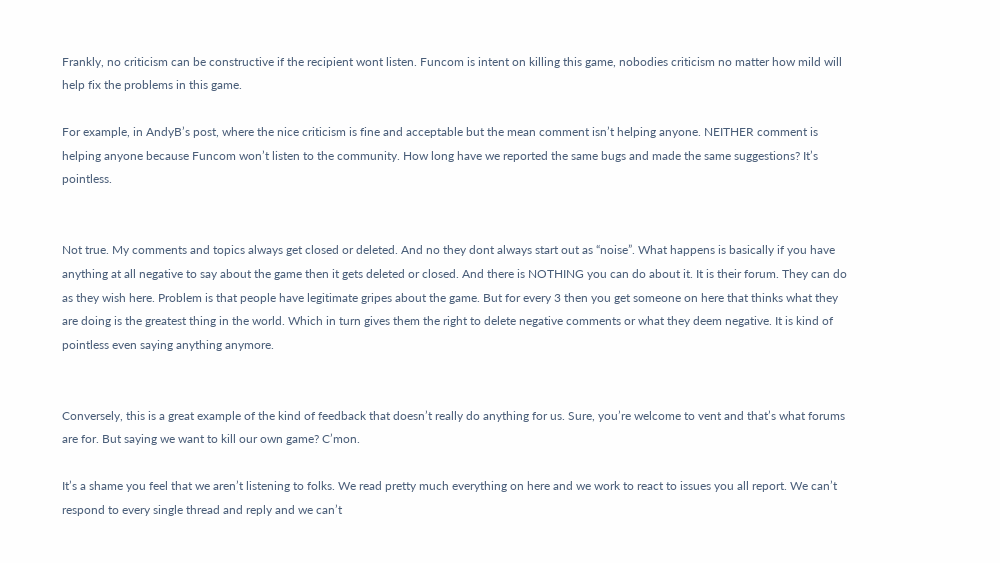Frankly, no criticism can be constructive if the recipient wont listen. Funcom is intent on killing this game, nobodies criticism no matter how mild will help fix the problems in this game.

For example, in AndyB’s post, where the nice criticism is fine and acceptable but the mean comment isn’t helping anyone. NEITHER comment is helping anyone because Funcom won’t listen to the community. How long have we reported the same bugs and made the same suggestions? It’s pointless.


Not true. My comments and topics always get closed or deleted. And no they dont always start out as “noise”. What happens is basically if you have anything at all negative to say about the game then it gets deleted or closed. And there is NOTHING you can do about it. It is their forum. They can do as they wish here. Problem is that people have legitimate gripes about the game. But for every 3 then you get someone on here that thinks what they are doing is the greatest thing in the world. Which in turn gives them the right to delete negative comments or what they deem negative. It is kind of pointless even saying anything anymore.


Conversely, this is a great example of the kind of feedback that doesn’t really do anything for us. Sure, you’re welcome to vent and that’s what forums are for. But saying we want to kill our own game? C’mon.

It’s a shame you feel that we aren’t listening to folks. We read pretty much everything on here and we work to react to issues you all report. We can’t respond to every single thread and reply and we can’t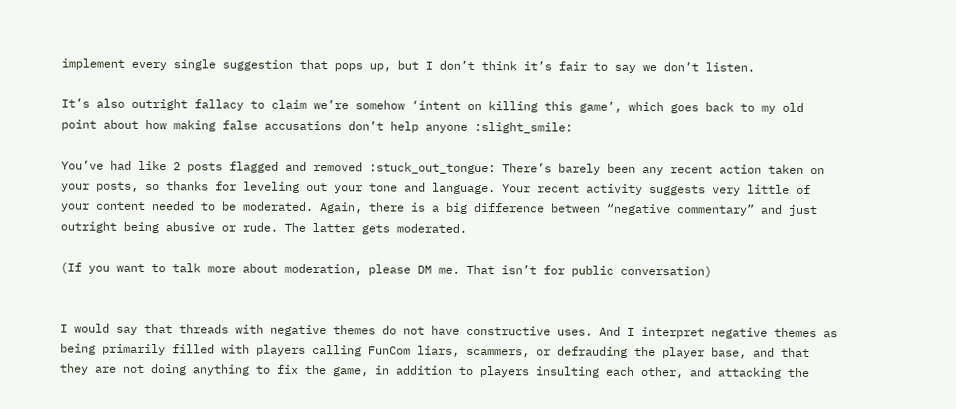implement every single suggestion that pops up, but I don’t think it’s fair to say we don’t listen.

It’s also outright fallacy to claim we’re somehow ‘intent on killing this game’, which goes back to my old point about how making false accusations don’t help anyone :slight_smile:

You’ve had like 2 posts flagged and removed :stuck_out_tongue: There’s barely been any recent action taken on your posts, so thanks for leveling out your tone and language. Your recent activity suggests very little of your content needed to be moderated. Again, there is a big difference between “negative commentary” and just outright being abusive or rude. The latter gets moderated.

(If you want to talk more about moderation, please DM me. That isn’t for public conversation)


I would say that threads with negative themes do not have constructive uses. And I interpret negative themes as being primarily filled with players calling FunCom liars, scammers, or defrauding the player base, and that they are not doing anything to fix the game, in addition to players insulting each other, and attacking the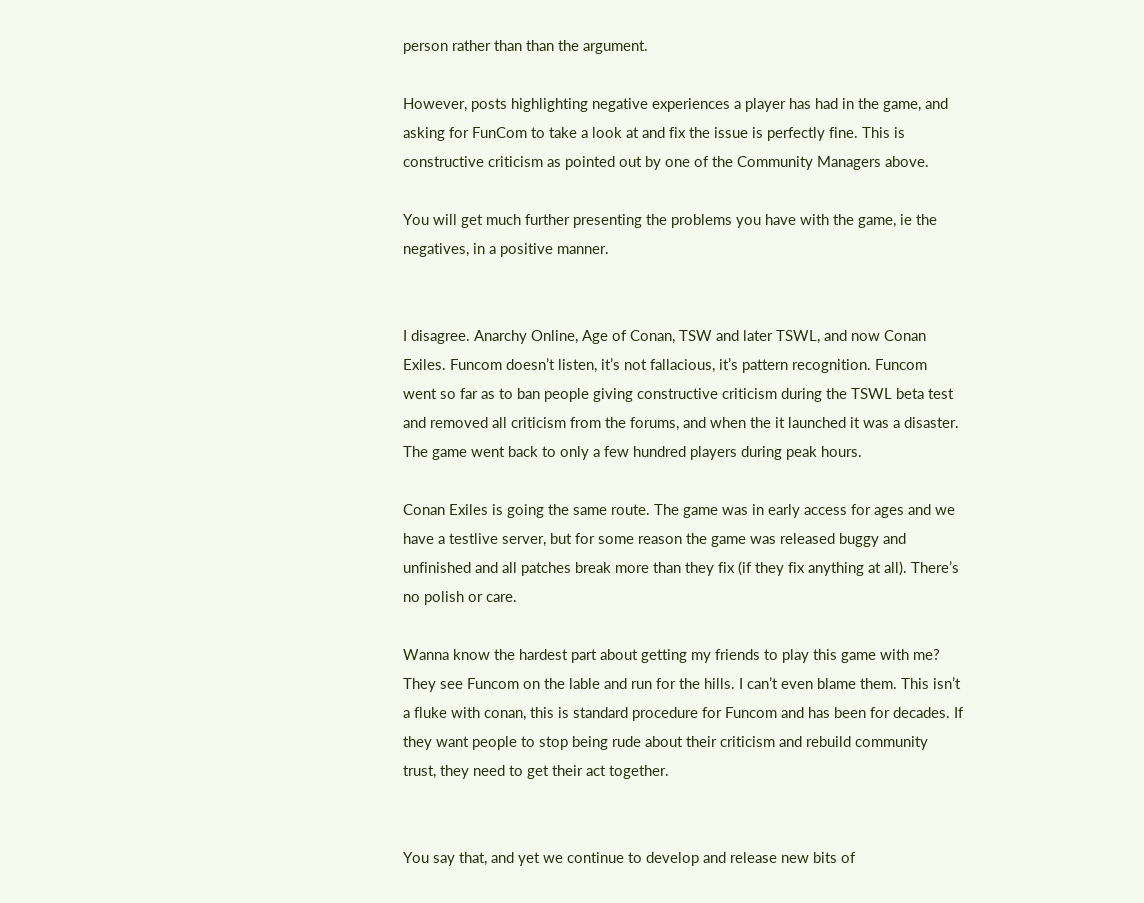person rather than than the argument.

However, posts highlighting negative experiences a player has had in the game, and asking for FunCom to take a look at and fix the issue is perfectly fine. This is constructive criticism as pointed out by one of the Community Managers above.

You will get much further presenting the problems you have with the game, ie the negatives, in a positive manner.


I disagree. Anarchy Online, Age of Conan, TSW and later TSWL, and now Conan Exiles. Funcom doesn’t listen, it’s not fallacious, it’s pattern recognition. Funcom went so far as to ban people giving constructive criticism during the TSWL beta test and removed all criticism from the forums, and when the it launched it was a disaster. The game went back to only a few hundred players during peak hours.

Conan Exiles is going the same route. The game was in early access for ages and we have a testlive server, but for some reason the game was released buggy and unfinished and all patches break more than they fix (if they fix anything at all). There’s no polish or care.

Wanna know the hardest part about getting my friends to play this game with me? They see Funcom on the lable and run for the hills. I can’t even blame them. This isn’t a fluke with conan, this is standard procedure for Funcom and has been for decades. If they want people to stop being rude about their criticism and rebuild community trust, they need to get their act together.


You say that, and yet we continue to develop and release new bits of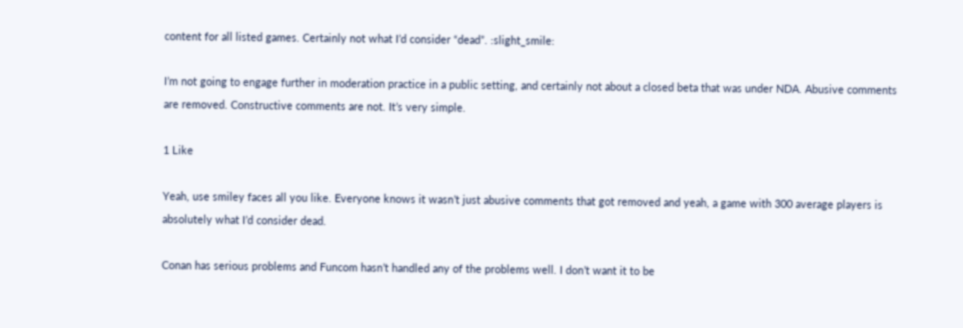content for all listed games. Certainly not what I’d consider “dead”. :slight_smile:

I’m not going to engage further in moderation practice in a public setting, and certainly not about a closed beta that was under NDA. Abusive comments are removed. Constructive comments are not. It’s very simple.

1 Like

Yeah, use smiley faces all you like. Everyone knows it wasn’t just abusive comments that got removed and yeah, a game with 300 average players is absolutely what I’d consider dead.

Conan has serious problems and Funcom hasn’t handled any of the problems well. I don’t want it to be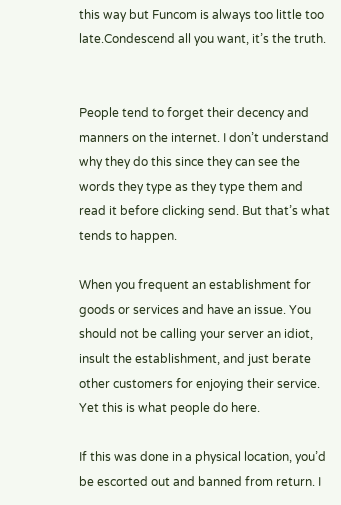this way but Funcom is always too little too late.Condescend all you want, it’s the truth.


People tend to forget their decency and manners on the internet. I don’t understand why they do this since they can see the words they type as they type them and read it before clicking send. But that’s what tends to happen.

When you frequent an establishment for goods or services and have an issue. You should not be calling your server an idiot, insult the establishment, and just berate other customers for enjoying their service. Yet this is what people do here.

If this was done in a physical location, you’d be escorted out and banned from return. I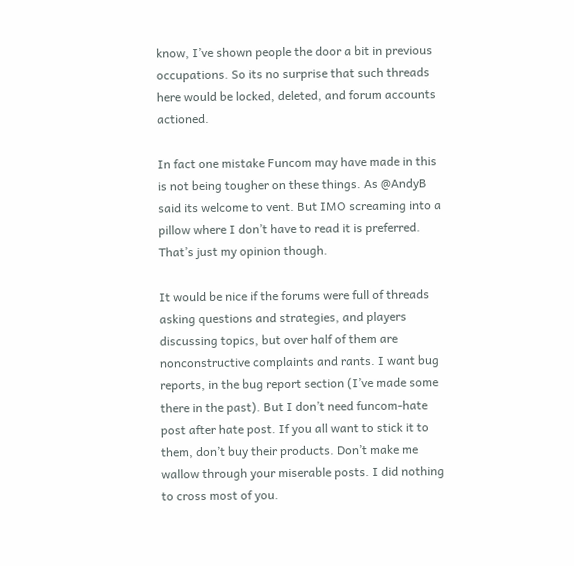know, I’ve shown people the door a bit in previous occupations. So its no surprise that such threads here would be locked, deleted, and forum accounts actioned.

In fact one mistake Funcom may have made in this is not being tougher on these things. As @AndyB said its welcome to vent. But IMO screaming into a pillow where I don’t have to read it is preferred. That’s just my opinion though.

It would be nice if the forums were full of threads asking questions and strategies, and players discussing topics, but over half of them are nonconstructive complaints and rants. I want bug reports, in the bug report section (I’ve made some there in the past). But I don’t need funcom-hate post after hate post. If you all want to stick it to them, don’t buy their products. Don’t make me wallow through your miserable posts. I did nothing to cross most of you.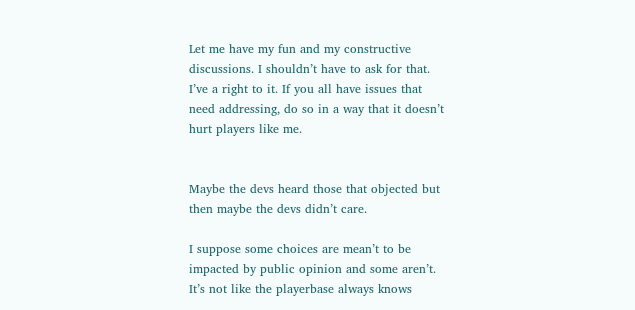Let me have my fun and my constructive discussions. I shouldn’t have to ask for that. I’ve a right to it. If you all have issues that need addressing, do so in a way that it doesn’t hurt players like me.


Maybe the devs heard those that objected but then maybe the devs didn’t care.

I suppose some choices are mean’t to be impacted by public opinion and some aren’t. It’s not like the playerbase always knows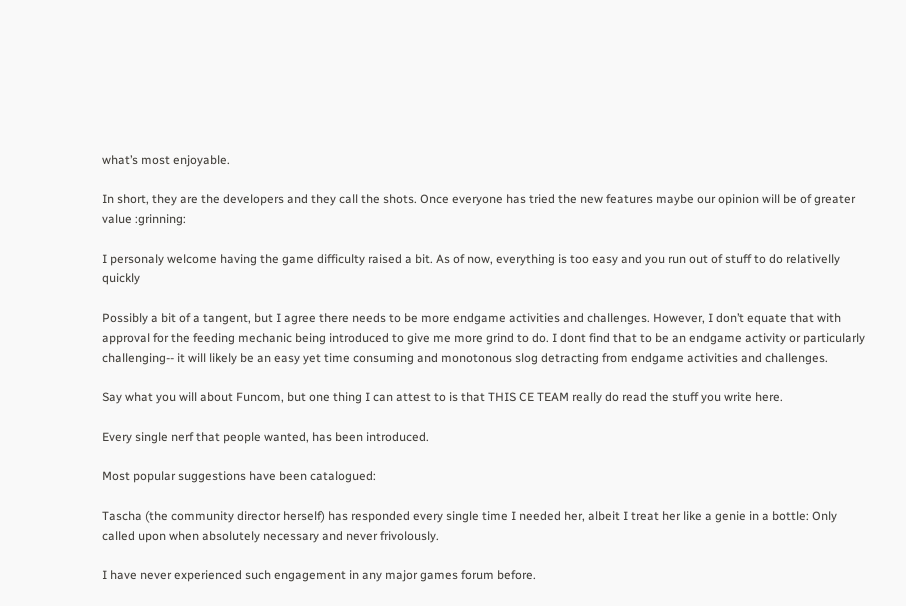what’s most enjoyable.

In short, they are the developers and they call the shots. Once everyone has tried the new features maybe our opinion will be of greater value :grinning:

I personaly welcome having the game difficulty raised a bit. As of now, everything is too easy and you run out of stuff to do relativelly quickly

Possibly a bit of a tangent, but I agree there needs to be more endgame activities and challenges. However, I don’t equate that with approval for the feeding mechanic being introduced to give me more grind to do. I dont find that to be an endgame activity or particularly challenging-- it will likely be an easy yet time consuming and monotonous slog detracting from endgame activities and challenges.

Say what you will about Funcom, but one thing I can attest to is that THIS CE TEAM really do read the stuff you write here.

Every single nerf that people wanted, has been introduced.

Most popular suggestions have been catalogued:

Tascha (the community director herself) has responded every single time I needed her, albeit I treat her like a genie in a bottle: Only called upon when absolutely necessary and never frivolously.

I have never experienced such engagement in any major games forum before.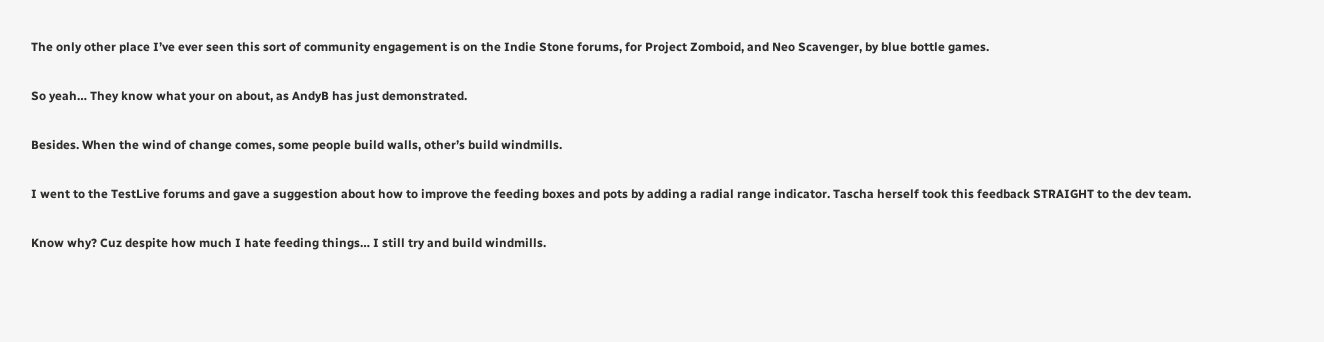The only other place I’ve ever seen this sort of community engagement is on the Indie Stone forums, for Project Zomboid, and Neo Scavenger, by blue bottle games.

So yeah… They know what your on about, as AndyB has just demonstrated.

Besides. When the wind of change comes, some people build walls, other’s build windmills.

I went to the TestLive forums and gave a suggestion about how to improve the feeding boxes and pots by adding a radial range indicator. Tascha herself took this feedback STRAIGHT to the dev team.

Know why? Cuz despite how much I hate feeding things… I still try and build windmills.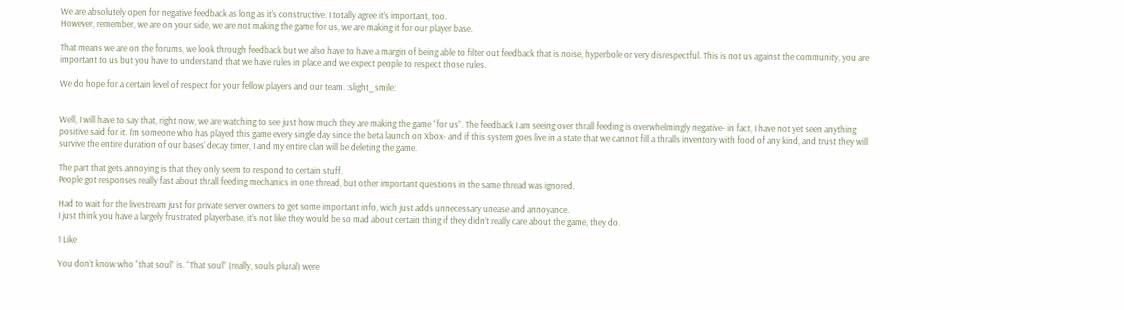We are absolutely open for negative feedback as long as it’s constructive. I totally agree it’s important, too.
However, remember, we are on your side, we are not making the game for us, we are making it for our player base.

That means we are on the forums, we look through feedback but we also have to have a margin of being able to filter out feedback that is noise, hyperbole or very disrespectful. This is not us against the community, you are important to us but you have to understand that we have rules in place and we expect people to respect those rules.

We do hope for a certain level of respect for your fellow players and our team. :slight_smile:


Well, I will have to say that, right now, we are watching to see just how much they are making the game “for us”. The feedback I am seeing over thrall feeding is overwhelmingly negative- in fact, I have not yet seen anything positive said for it. I’m someone who has played this game every single day since the beta launch on Xbox- and if this system goes live in a state that we cannot fill a thralls inventory with food of any kind, and trust they will survive the entire duration of our bases’ decay timer, I and my entire clan will be deleting the game.

The part that gets annoying is that they only seem to respond to certain stuff.
People got responses really fast about thrall feeding mechanics in one thread, but other important questions in the same thread was ignored.

Had to wait for the livestream just for private server owners to get some important info, wich just adds unnecessary unease and annoyance.
I just think you have a largely frustrated playerbase, it’s not like they would be so mad about certain thing if they didn’t really care about the game, they do.

1 Like

You don’t know who “that soul” is. “That soul” (really, souls plural) were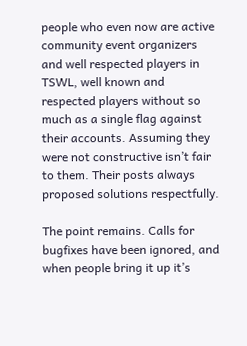people who even now are active community event organizers and well respected players in TSWL, well known and respected players without so much as a single flag against their accounts. Assuming they were not constructive isn’t fair to them. Their posts always proposed solutions respectfully.

The point remains. Calls for bugfixes have been ignored, and when people bring it up it’s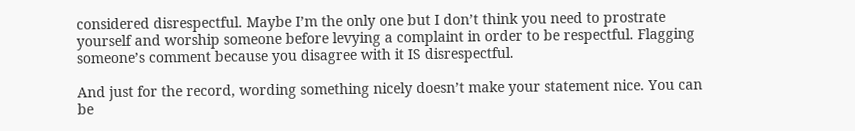considered disrespectful. Maybe I’m the only one but I don’t think you need to prostrate yourself and worship someone before levying a complaint in order to be respectful. Flagging someone’s comment because you disagree with it IS disrespectful.

And just for the record, wording something nicely doesn’t make your statement nice. You can be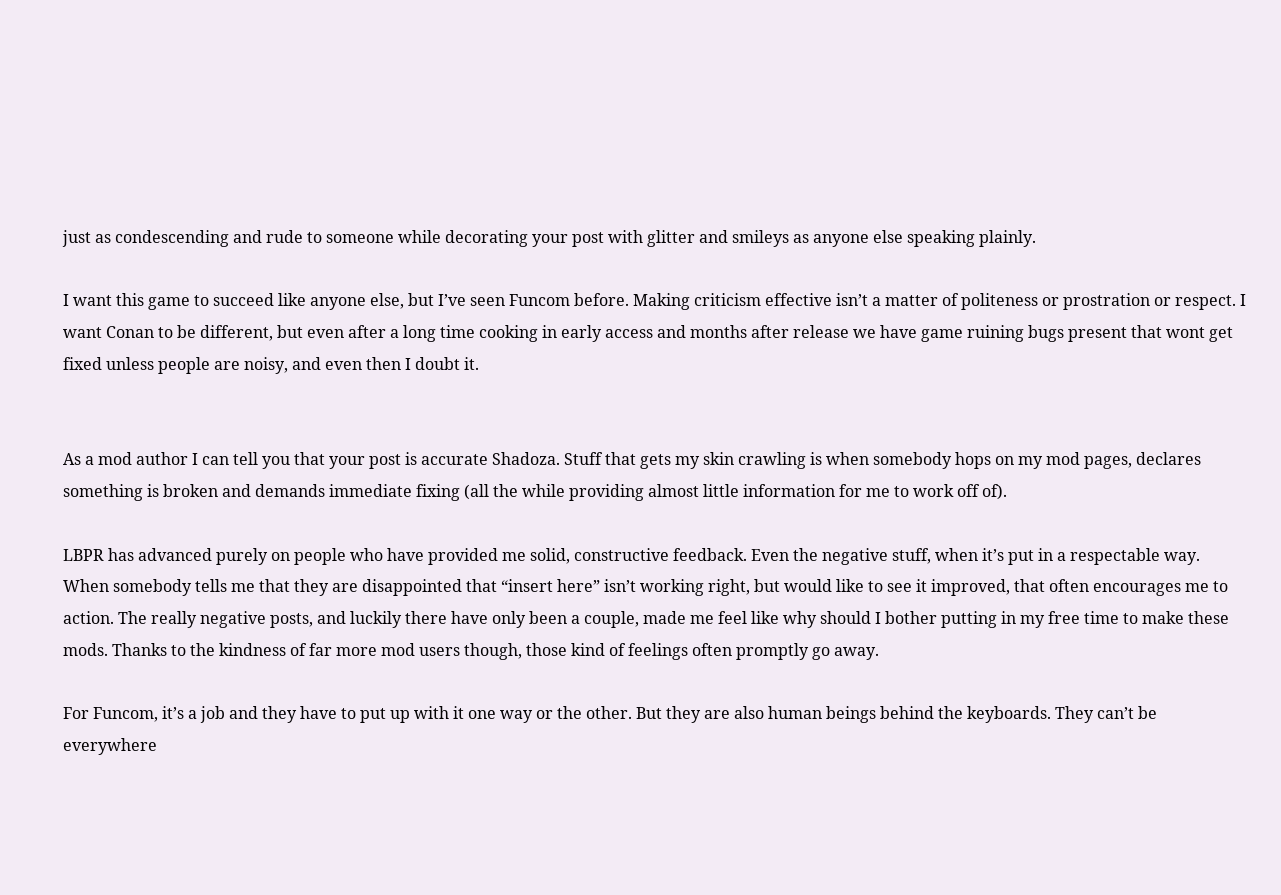just as condescending and rude to someone while decorating your post with glitter and smileys as anyone else speaking plainly.

I want this game to succeed like anyone else, but I’ve seen Funcom before. Making criticism effective isn’t a matter of politeness or prostration or respect. I want Conan to be different, but even after a long time cooking in early access and months after release we have game ruining bugs present that wont get fixed unless people are noisy, and even then I doubt it.


As a mod author I can tell you that your post is accurate Shadoza. Stuff that gets my skin crawling is when somebody hops on my mod pages, declares something is broken and demands immediate fixing (all the while providing almost little information for me to work off of).

LBPR has advanced purely on people who have provided me solid, constructive feedback. Even the negative stuff, when it’s put in a respectable way. When somebody tells me that they are disappointed that “insert here” isn’t working right, but would like to see it improved, that often encourages me to action. The really negative posts, and luckily there have only been a couple, made me feel like why should I bother putting in my free time to make these mods. Thanks to the kindness of far more mod users though, those kind of feelings often promptly go away.

For Funcom, it’s a job and they have to put up with it one way or the other. But they are also human beings behind the keyboards. They can’t be everywhere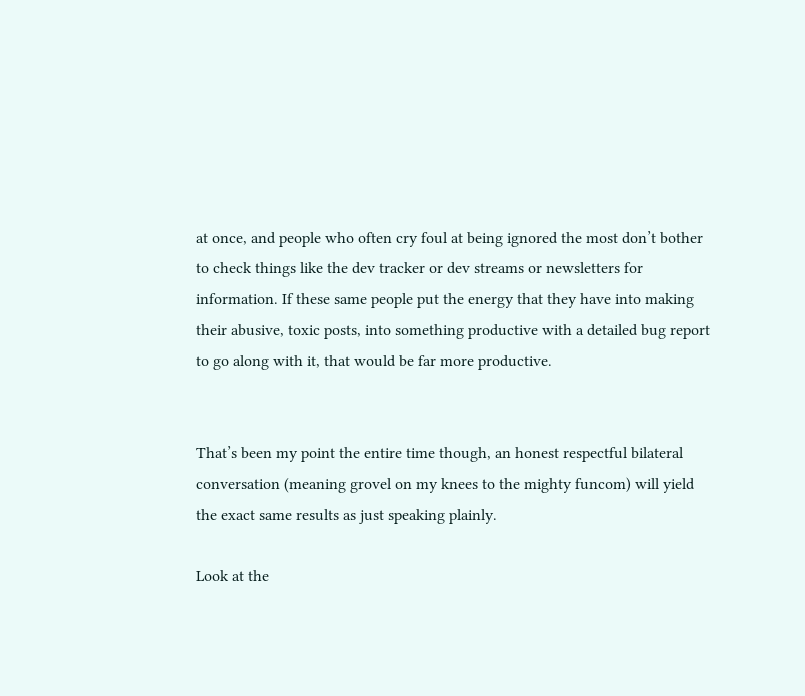at once, and people who often cry foul at being ignored the most don’t bother to check things like the dev tracker or dev streams or newsletters for information. If these same people put the energy that they have into making their abusive, toxic posts, into something productive with a detailed bug report to go along with it, that would be far more productive.


That’s been my point the entire time though, an honest respectful bilateral conversation (meaning grovel on my knees to the mighty funcom) will yield the exact same results as just speaking plainly.

Look at the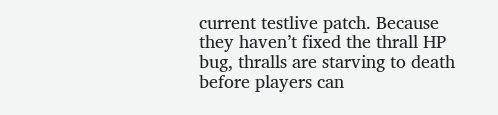current testlive patch. Because they haven’t fixed the thrall HP bug, thralls are starving to death before players can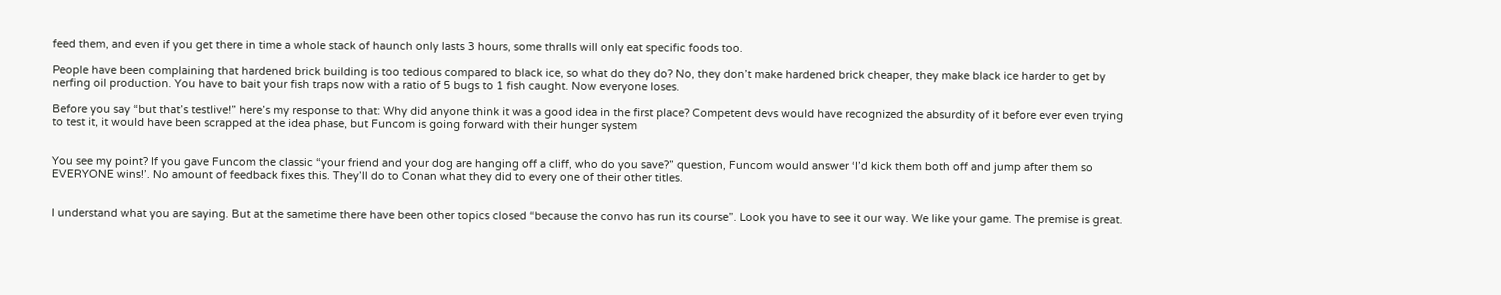feed them, and even if you get there in time a whole stack of haunch only lasts 3 hours, some thralls will only eat specific foods too.

People have been complaining that hardened brick building is too tedious compared to black ice, so what do they do? No, they don’t make hardened brick cheaper, they make black ice harder to get by nerfing oil production. You have to bait your fish traps now with a ratio of 5 bugs to 1 fish caught. Now everyone loses.

Before you say “but that’s testlive!” here’s my response to that: Why did anyone think it was a good idea in the first place? Competent devs would have recognized the absurdity of it before ever even trying to test it, it would have been scrapped at the idea phase, but Funcom is going forward with their hunger system


You see my point? If you gave Funcom the classic “your friend and your dog are hanging off a cliff, who do you save?” question, Funcom would answer ‘I’d kick them both off and jump after them so EVERYONE wins!’. No amount of feedback fixes this. They’ll do to Conan what they did to every one of their other titles.


I understand what you are saying. But at the sametime there have been other topics closed “because the convo has run its course”. Look you have to see it our way. We like your game. The premise is great.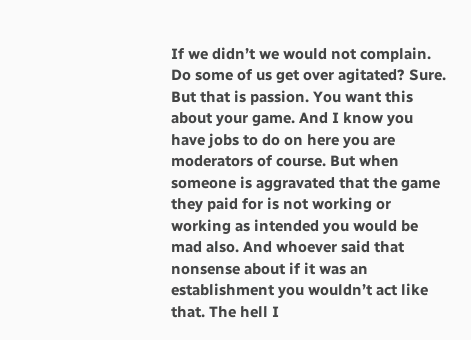If we didn’t we would not complain. Do some of us get over agitated? Sure. But that is passion. You want this about your game. And I know you have jobs to do on here you are moderators of course. But when someone is aggravated that the game they paid for is not working or working as intended you would be mad also. And whoever said that nonsense about if it was an establishment you wouldn’t act like that. The hell I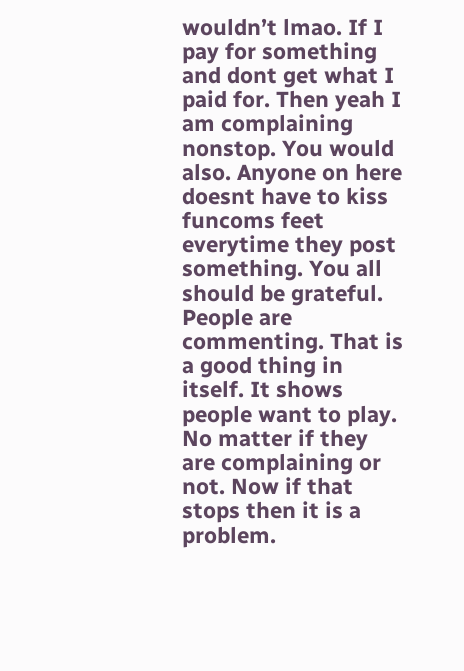wouldn’t lmao. If I pay for something and dont get what I paid for. Then yeah I am complaining nonstop. You would also. Anyone on here doesnt have to kiss funcoms feet everytime they post something. You all should be grateful. People are commenting. That is a good thing in itself. It shows people want to play. No matter if they are complaining or not. Now if that stops then it is a problem.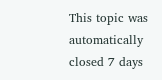This topic was automatically closed 7 days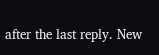after the last reply. New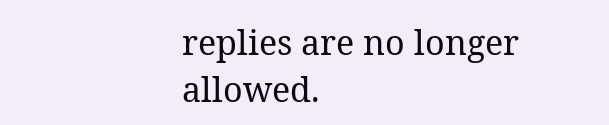replies are no longer allowed.